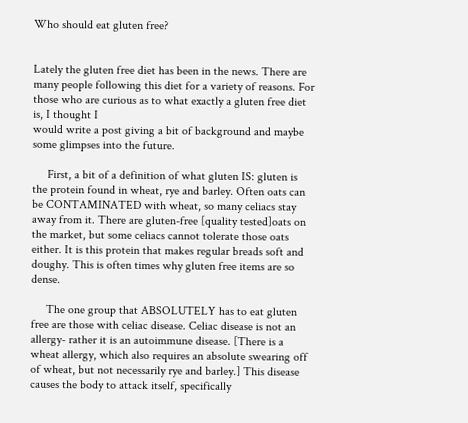Who should eat gluten free?


Lately the gluten free diet has been in the news. There are many people following this diet for a variety of reasons. For those who are curious as to what exactly a gluten free diet is, I thought I
would write a post giving a bit of background and maybe some glimpses into the future.

     First, a bit of a definition of what gluten IS: gluten is the protein found in wheat, rye and barley. Often oats can be CONTAMINATED with wheat, so many celiacs stay away from it. There are gluten-free [quality tested]oats on the market, but some celiacs cannot tolerate those oats either. It is this protein that makes regular breads soft and doughy. This is often times why gluten free items are so dense.

     The one group that ABSOLUTELY has to eat gluten free are those with celiac disease. Celiac disease is not an allergy- rather it is an autoimmune disease. [There is a wheat allergy, which also requires an absolute swearing off of wheat, but not necessarily rye and barley.] This disease causes the body to attack itself, specifically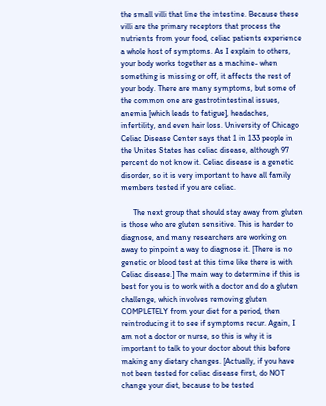the small villi that line the intestine. Because these villi are the primary receptors that process the nutrients from your food, celiac patients experience a whole host of symptoms. As I explain to others, your body works together as a machine- when something is missing or off, it affects the rest of your body. There are many symptoms, but some of the common one are gastrotintestinal issues, anemia [which leads to fatigue], headaches, infertility, and even hair loss. University of Chicago Celiac Disease Center says that 1 in 133 people in the Unites States has celiac disease, although 97 percent do not know it. Celiac disease is a genetic disorder, so it is very important to have all family members tested if you are celiac.

      The next group that should stay away from gluten is those who are gluten sensitive. This is harder to diagnose, and many researchers are working on away to pinpoint a way to diagnose it. [There is no genetic or blood test at this time like there is with Celiac disease.] The main way to determine if this is best for you is to work with a doctor and do a gluten challenge, which involves removing gluten COMPLETELY from your diet for a period, then reintroducing it to see if symptoms recur. Again, I am not a doctor or nurse, so this is why it is important to talk to your doctor about this before making any dietary changes. [Actually, if you have not been tested for celiac disease first, do NOT change your diet, because to be tested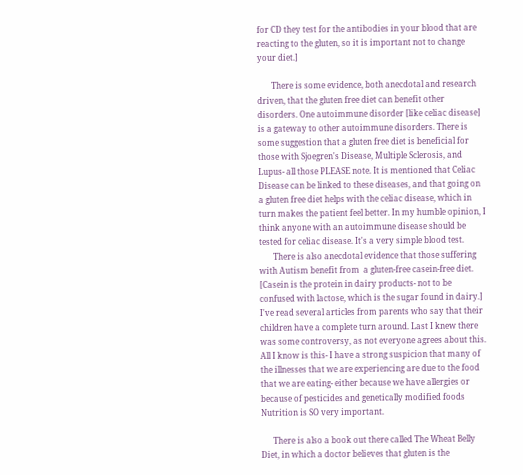for CD they test for the antibodies in your blood that are reacting to the gluten, so it is important not to change your diet.]

       There is some evidence, both anecdotal and research driven, that the gluten free diet can benefit other disorders. One autoimmune disorder [like celiac disease] is a gateway to other autoimmune disorders. There is some suggestion that a gluten free diet is beneficial for those with Sjoegren's Disease, Multiple Sclerosis, and Lupus- all those PLEASE note. It is mentioned that Celiac Disease can be linked to these diseases, and that going on a gluten free diet helps with the celiac disease, which in turn makes the patient feel better. In my humble opinion, I think anyone with an autoimmune disease should be tested for celiac disease. It's a very simple blood test.
       There is also anecdotal evidence that those suffering with Autism benefit from  a gluten-free casein-free diet. [Casein is the protein in dairy products- not to be confused with lactose, which is the sugar found in dairy.]  I've read several articles from parents who say that their children have a complete turn around. Last I knew there was some controversy, as not everyone agrees about this. All I know is this- I have a strong suspicion that many of the illnesses that we are experiencing are due to the food that we are eating- either because we have allergies or because of pesticides and genetically modified foods Nutrition is SO very important.

      There is also a book out there called The Wheat Belly Diet, in which a doctor believes that gluten is the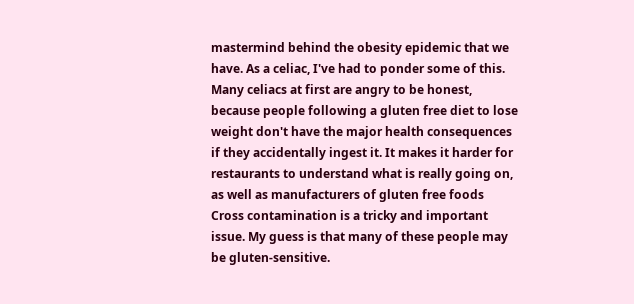mastermind behind the obesity epidemic that we have. As a celiac, I've had to ponder some of this. Many celiacs at first are angry to be honest, because people following a gluten free diet to lose weight don't have the major health consequences if they accidentally ingest it. It makes it harder for restaurants to understand what is really going on, as well as manufacturers of gluten free foods Cross contamination is a tricky and important issue. My guess is that many of these people may be gluten-sensitive.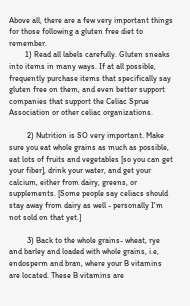Above all, there are a few very important things for those following a gluten free diet to remember.
        1) Read all labels carefully. Gluten sneaks into items in many ways. If at all possible, frequently purchase items that specifically say gluten free on them, and even better support companies that support the Celiac Sprue Association or other celiac organizations.

         2) Nutrition is SO very important. Make sure you eat whole grains as much as possible, eat lots of fruits and vegetables [so you can get your fiber], drink your water, and get your calcium, either from dairy, greens, or supplements. [Some people say celiacs should stay away from dairy as well - personally I'm not sold on that yet.]

         3) Back to the whole grains- wheat, rye and barley and loaded with whole grains, i.e, endosperm and bran, where your B vitamins are located. These B vitamins are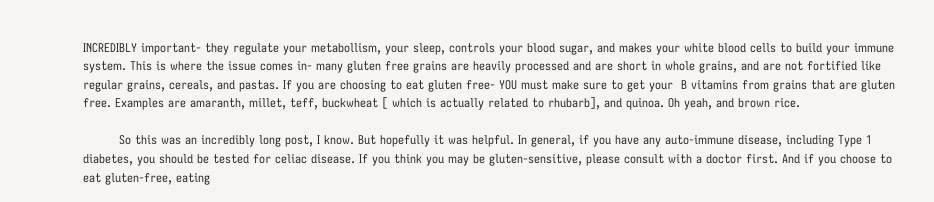INCREDIBLY important- they regulate your metabollism, your sleep, controls your blood sugar, and makes your white blood cells to build your immune system. This is where the issue comes in- many gluten free grains are heavily processed and are short in whole grains, and are not fortified like regular grains, cereals, and pastas. If you are choosing to eat gluten free- YOU must make sure to get your  B vitamins from grains that are gluten free. Examples are amaranth, millet, teff, buckwheat [ which is actually related to rhubarb], and quinoa. Oh yeah, and brown rice.

         So this was an incredibly long post, I know. But hopefully it was helpful. In general, if you have any auto-immune disease, including Type 1 diabetes, you should be tested for celiac disease. If you think you may be gluten-sensitive, please consult with a doctor first. And if you choose to eat gluten-free, eating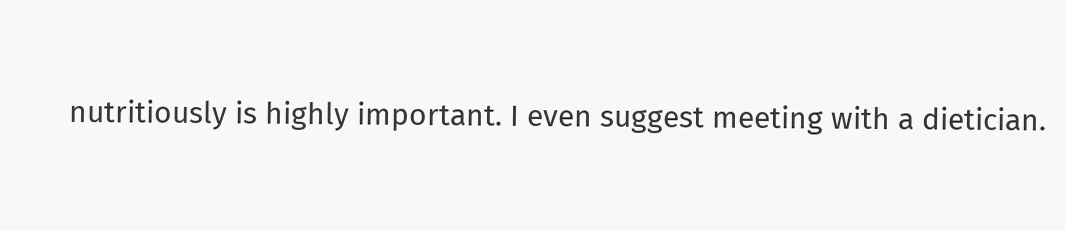nutritiously is highly important. I even suggest meeting with a dietician.